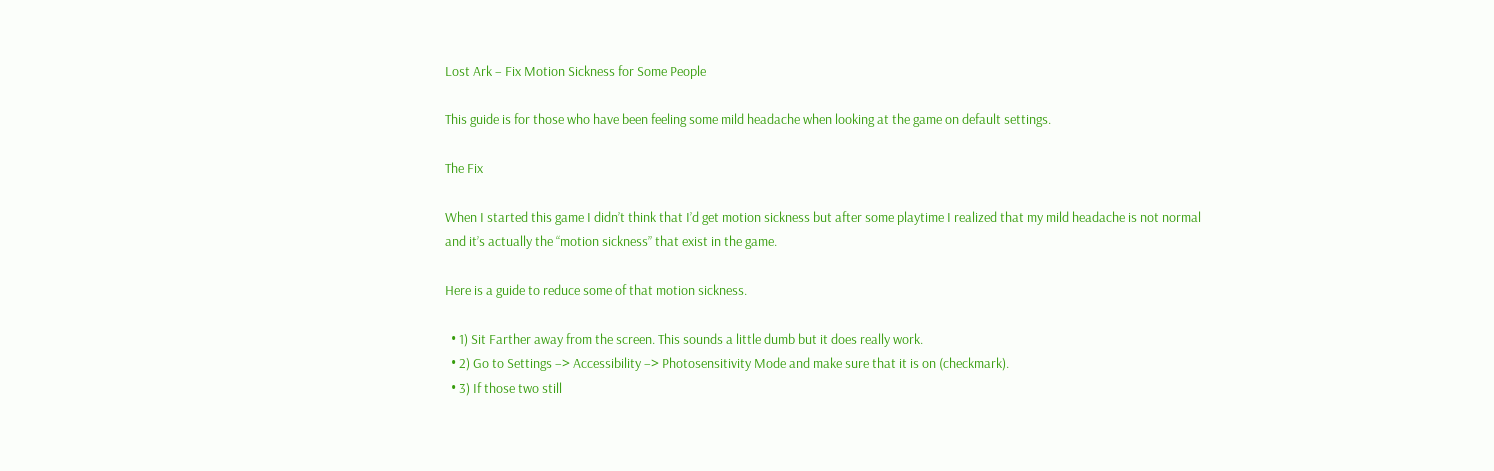Lost Ark – Fix Motion Sickness for Some People

This guide is for those who have been feeling some mild headache when looking at the game on default settings.

The Fix

When I started this game I didn’t think that I’d get motion sickness but after some playtime I realized that my mild headache is not normal and it’s actually the “motion sickness” that exist in the game.

Here is a guide to reduce some of that motion sickness.

  • 1) Sit Farther away from the screen. This sounds a little dumb but it does really work.
  • 2) Go to Settings –> Accessibility –> Photosensitivity Mode and make sure that it is on (checkmark).
  • 3) If those two still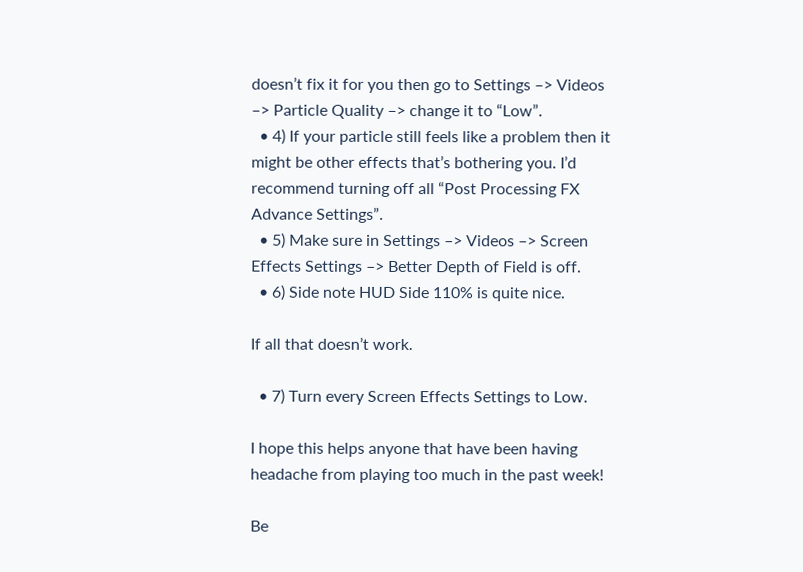doesn’t fix it for you then go to Settings –> Videos –> Particle Quality –> change it to “Low”.
  • 4) If your particle still feels like a problem then it might be other effects that’s bothering you. I’d recommend turning off all “Post Processing FX Advance Settings”.
  • 5) Make sure in Settings –> Videos –> Screen Effects Settings –> Better Depth of Field is off.
  • 6) Side note HUD Side 110% is quite nice.

If all that doesn’t work.

  • 7) Turn every Screen Effects Settings to Low.

I hope this helps anyone that have been having headache from playing too much in the past week!

Be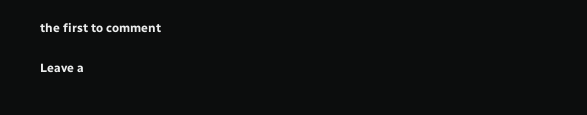the first to comment

Leave a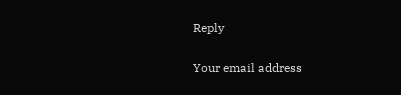Reply

Your email address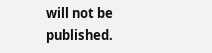will not be published.